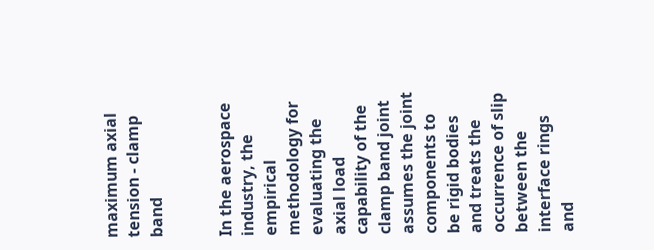maximum axial tension - clamp band


In the aerospace industry, the empirical methodology for evaluating the axial load capability of the clamp band joint assumes the joint components to be rigid bodies and treats the occurrence of slip between the interface rings and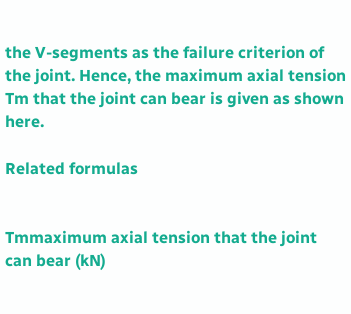the V-segments as the failure criterion of the joint. Hence, the maximum axial tension Tm that the joint can bear is given as shown here.

Related formulas


Tmmaximum axial tension that the joint can bear (kN)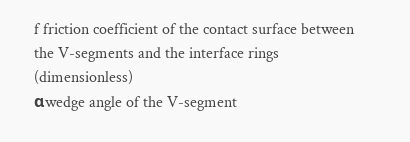f friction coefficient of the contact surface between the V-segments and the interface rings (dimensionless)
αwedge angle of the V-segment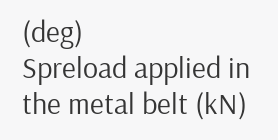(deg)
Spreload applied in the metal belt (kN)